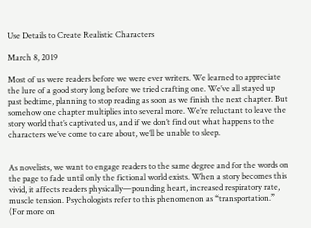Use Details to Create Realistic Characters

March 8, 2019

Most of us were readers before we were ever writers. We learned to appreciate the lure of a good story long before we tried crafting one. We’ve all stayed up past bedtime, planning to stop reading as soon as we finish the next chapter. But somehow one chapter multiplies into several more. We’re reluctant to leave the story world that’s captivated us, and if we don’t find out what happens to the characters we’ve come to care about, we’ll be unable to sleep.


As novelists, we want to engage readers to the same degree and for the words on the page to fade until only the fictional world exists. When a story becomes this vivid, it affects readers physically—pounding heart, increased respiratory rate, muscle tension. Psychologists refer to this phenomenon as “transportation.” (For more on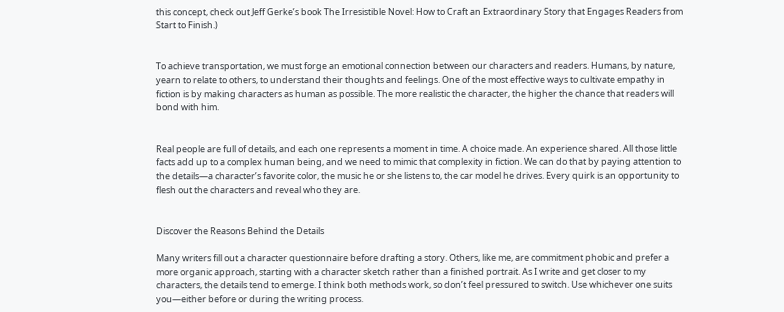this concept, check out Jeff Gerke’s book The Irresistible Novel: How to Craft an Extraordinary Story that Engages Readers from Start to Finish.)


To achieve transportation, we must forge an emotional connection between our characters and readers. Humans, by nature, yearn to relate to others, to understand their thoughts and feelings. One of the most effective ways to cultivate empathy in fiction is by making characters as human as possible. The more realistic the character, the higher the chance that readers will bond with him.


Real people are full of details, and each one represents a moment in time. A choice made. An experience shared. All those little facts add up to a complex human being, and we need to mimic that complexity in fiction. We can do that by paying attention to the details—a character’s favorite color, the music he or she listens to, the car model he drives. Every quirk is an opportunity to flesh out the characters and reveal who they are.


Discover the Reasons Behind the Details

Many writers fill out a character questionnaire before drafting a story. Others, like me, are commitment phobic and prefer a more organic approach, starting with a character sketch rather than a finished portrait. As I write and get closer to my characters, the details tend to emerge. I think both methods work, so don’t feel pressured to switch. Use whichever one suits you—either before or during the writing process.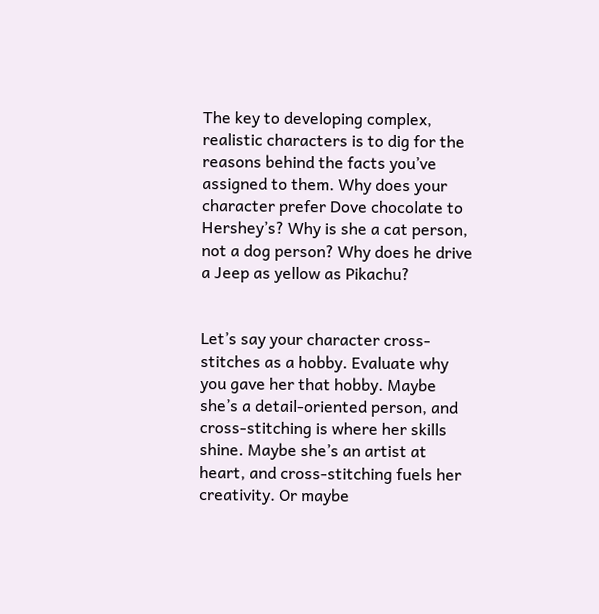The key to developing complex, realistic characters is to dig for the reasons behind the facts you’ve assigned to them. Why does your character prefer Dove chocolate to Hershey’s? Why is she a cat person, not a dog person? Why does he drive a Jeep as yellow as Pikachu?


Let’s say your character cross-stitches as a hobby. Evaluate why you gave her that hobby. Maybe she’s a detail-oriented person, and cross-stitching is where her skills shine. Maybe she’s an artist at heart, and cross-stitching fuels her creativity. Or maybe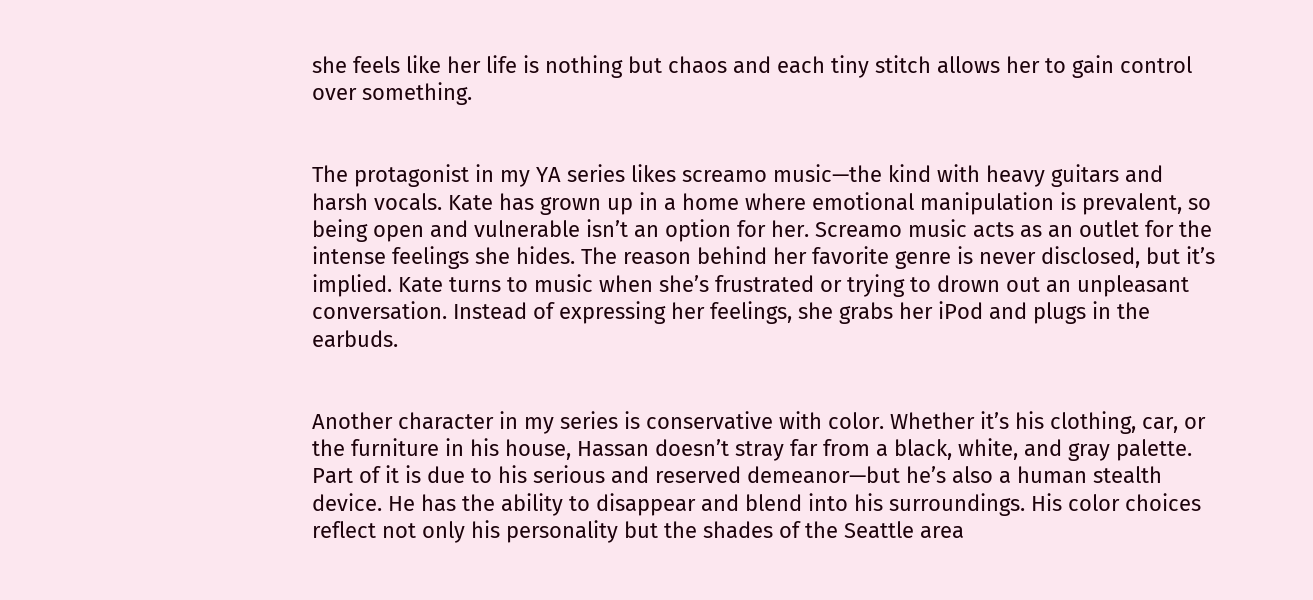she feels like her life is nothing but chaos and each tiny stitch allows her to gain control over something.


The protagonist in my YA series likes screamo music—the kind with heavy guitars and harsh vocals. Kate has grown up in a home where emotional manipulation is prevalent, so being open and vulnerable isn’t an option for her. Screamo music acts as an outlet for the intense feelings she hides. The reason behind her favorite genre is never disclosed, but it’s implied. Kate turns to music when she’s frustrated or trying to drown out an unpleasant conversation. Instead of expressing her feelings, she grabs her iPod and plugs in the earbuds.


Another character in my series is conservative with color. Whether it’s his clothing, car, or the furniture in his house, Hassan doesn’t stray far from a black, white, and gray palette. Part of it is due to his serious and reserved demeanor—but he’s also a human stealth device. He has the ability to disappear and blend into his surroundings. His color choices reflect not only his personality but the shades of the Seattle area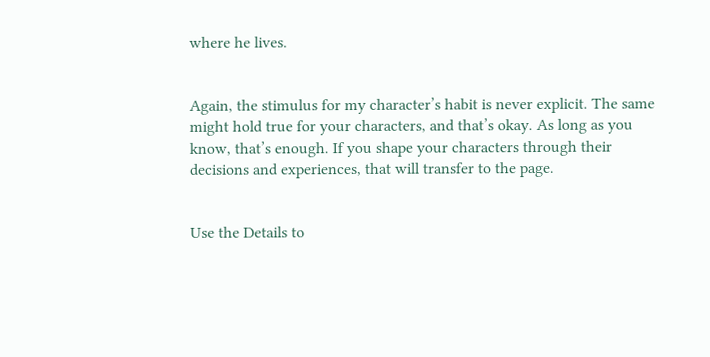where he lives.


Again, the stimulus for my character’s habit is never explicit. The same might hold true for your characters, and that’s okay. As long as you know, that’s enough. If you shape your characters through their decisions and experiences, that will transfer to the page.


Use the Details to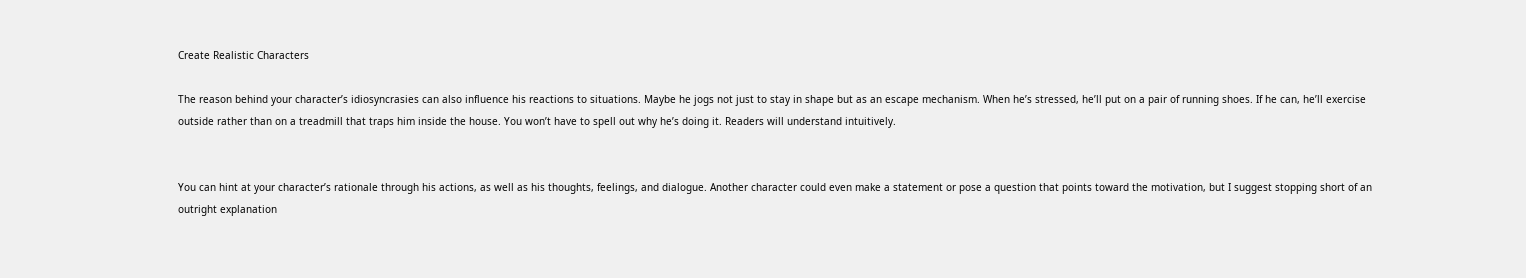Create Realistic Characters

The reason behind your character’s idiosyncrasies can also influence his reactions to situations. Maybe he jogs not just to stay in shape but as an escape mechanism. When he’s stressed, he’ll put on a pair of running shoes. If he can, he’ll exercise outside rather than on a treadmill that traps him inside the house. You won’t have to spell out why he’s doing it. Readers will understand intuitively.


You can hint at your character’s rationale through his actions, as well as his thoughts, feelings, and dialogue. Another character could even make a statement or pose a question that points toward the motivation, but I suggest stopping short of an outright explanation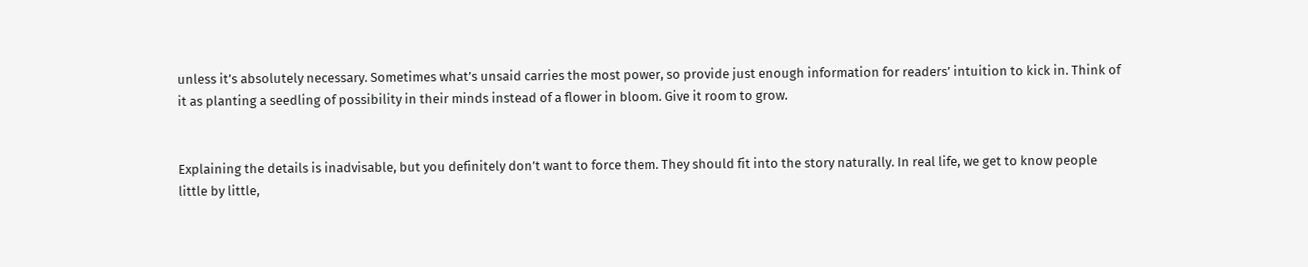unless it’s absolutely necessary. Sometimes what’s unsaid carries the most power, so provide just enough information for readers’ intuition to kick in. Think of it as planting a seedling of possibility in their minds instead of a flower in bloom. Give it room to grow.


Explaining the details is inadvisable, but you definitely don’t want to force them. They should fit into the story naturally. In real life, we get to know people little by little,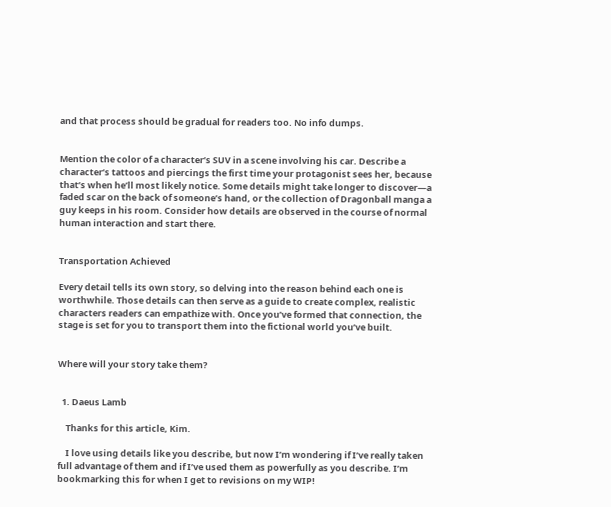and that process should be gradual for readers too. No info dumps.


Mention the color of a character’s SUV in a scene involving his car. Describe a character’s tattoos and piercings the first time your protagonist sees her, because that’s when he’ll most likely notice. Some details might take longer to discover—a faded scar on the back of someone’s hand, or the collection of Dragonball manga a guy keeps in his room. Consider how details are observed in the course of normal human interaction and start there.


Transportation Achieved

Every detail tells its own story, so delving into the reason behind each one is worthwhile. Those details can then serve as a guide to create complex, realistic characters readers can empathize with. Once you’ve formed that connection, the stage is set for you to transport them into the fictional world you’ve built.


Where will your story take them?


  1. Daeus Lamb

    Thanks for this article, Kim.

    I love using details like you describe, but now I’m wondering if I’ve really taken full advantage of them and if I’ve used them as powerfully as you describe. I’m bookmarking this for when I get to revisions on my WIP!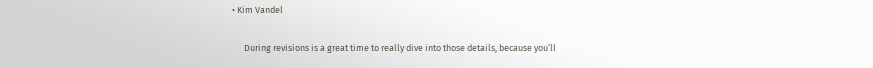• Kim Vandel

      During revisions is a great time to really dive into those details, because you’ll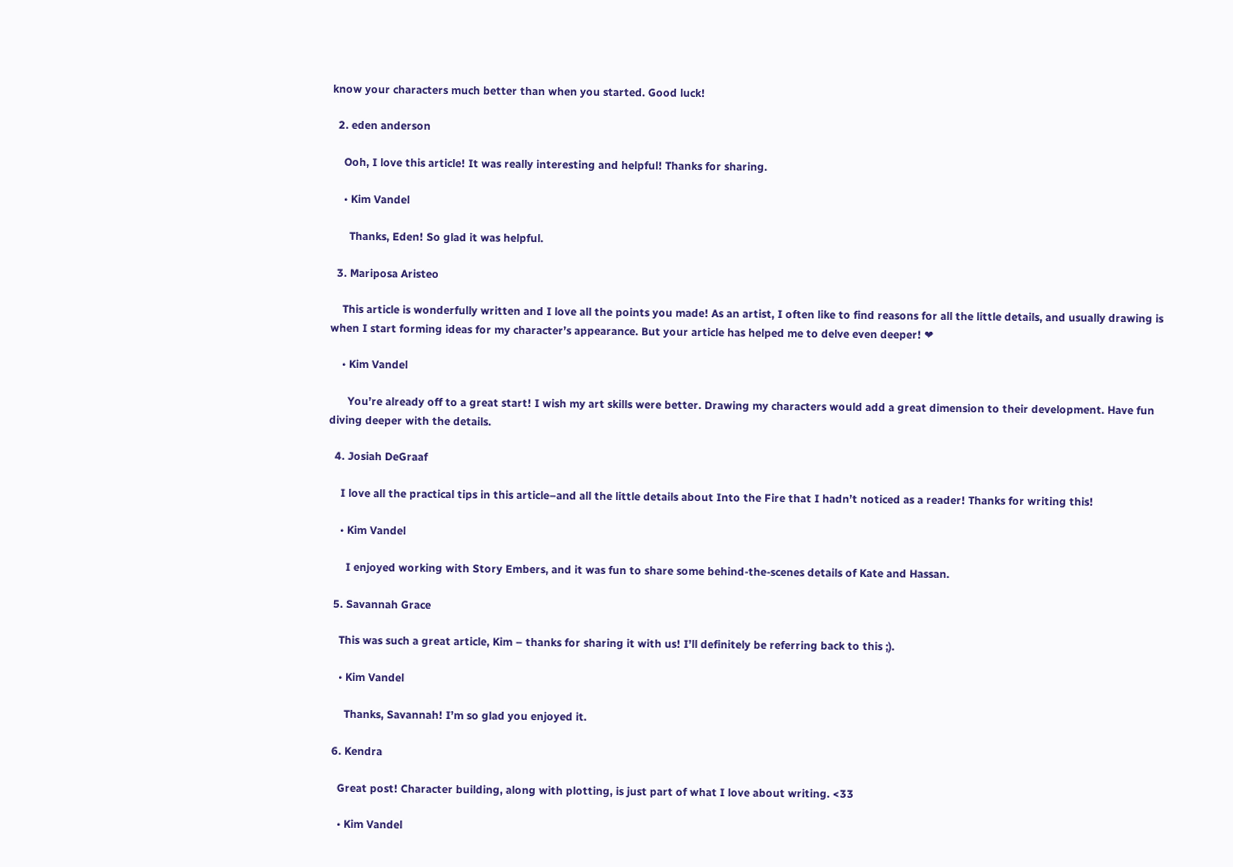know your characters much better than when you started. Good luck!

  2. eden anderson

    Ooh, I love this article! It was really interesting and helpful! Thanks for sharing.

    • Kim Vandel

      Thanks, Eden! So glad it was helpful.

  3. Mariposa Aristeo

    This article is wonderfully written and I love all the points you made! As an artist, I often like to find reasons for all the little details, and usually drawing is when I start forming ideas for my character’s appearance. But your article has helped me to delve even deeper! ❤

    • Kim Vandel

      You’re already off to a great start! I wish my art skills were better. Drawing my characters would add a great dimension to their development. Have fun diving deeper with the details.

  4. Josiah DeGraaf

    I love all the practical tips in this article–and all the little details about Into the Fire that I hadn’t noticed as a reader! Thanks for writing this!

    • Kim Vandel

      I enjoyed working with Story Embers, and it was fun to share some behind-the-scenes details of Kate and Hassan.

  5. Savannah Grace

    This was such a great article, Kim – thanks for sharing it with us! I’ll definitely be referring back to this ;).

    • Kim Vandel

      Thanks, Savannah! I’m so glad you enjoyed it.

  6. Kendra

    Great post! Character building, along with plotting, is just part of what I love about writing. <33

    • Kim Vandel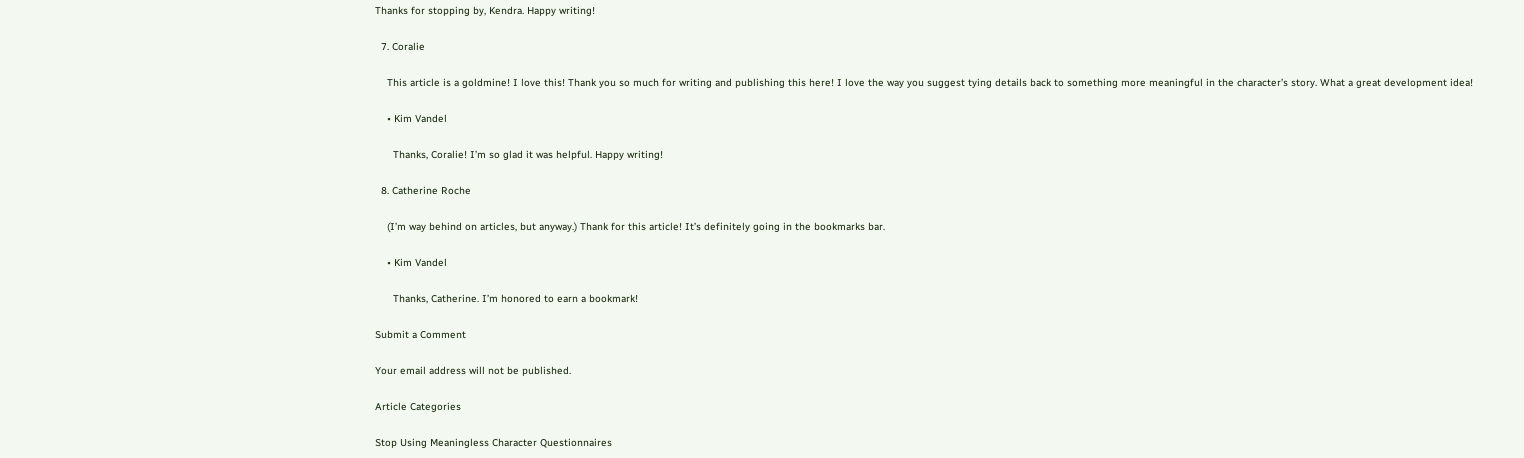Thanks for stopping by, Kendra. Happy writing!

  7. Coralie

    This article is a goldmine! I love this! Thank you so much for writing and publishing this here! I love the way you suggest tying details back to something more meaningful in the character’s story. What a great development idea!

    • Kim Vandel

      Thanks, Coralie! I’m so glad it was helpful. Happy writing!

  8. Catherine Roche

    (I’m way behind on articles, but anyway.) Thank for this article! It’s definitely going in the bookmarks bar.

    • Kim Vandel

      Thanks, Catherine. I’m honored to earn a bookmark!

Submit a Comment

Your email address will not be published.

Article Categories

Stop Using Meaningless Character Questionnaires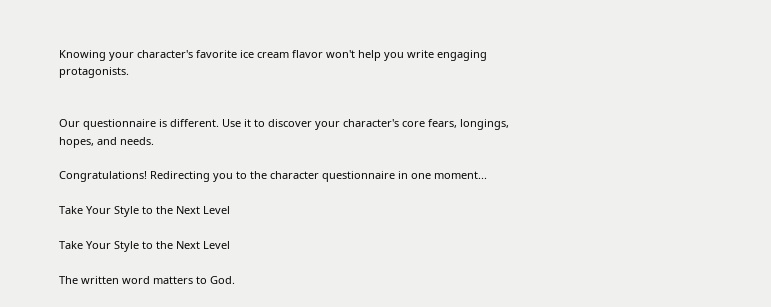Knowing your character's favorite ice cream flavor won't help you write engaging protagonists.


Our questionnaire is different. Use it to discover your character's core fears, longings, hopes, and needs.

Congratulations! Redirecting you to the character questionnaire in one moment...

Take Your Style to the Next Level

Take Your Style to the Next Level

The written word matters to God.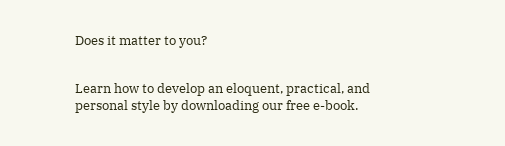Does it matter to you?


Learn how to develop an eloquent, practical, and personal style by downloading our free e-book.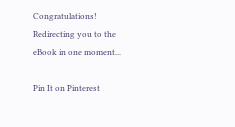Congratulations! Redirecting you to the eBook in one moment...

Pin It on Pinterest